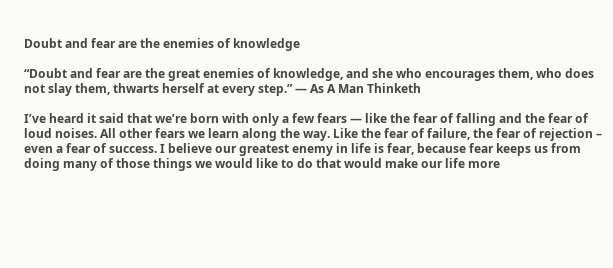Doubt and fear are the enemies of knowledge

“Doubt and fear are the great enemies of knowledge, and she who encourages them, who does not slay them, thwarts herself at every step.” — As A Man Thinketh

I’ve heard it said that we’re born with only a few fears — like the fear of falling and the fear of loud noises. All other fears we learn along the way. Like the fear of failure, the fear of rejection – even a fear of success. I believe our greatest enemy in life is fear, because fear keeps us from doing many of those things we would like to do that would make our life more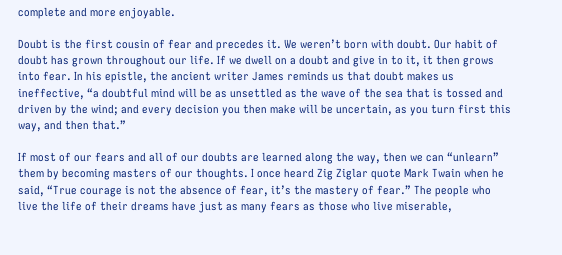complete and more enjoyable.

Doubt is the first cousin of fear and precedes it. We weren’t born with doubt. Our habit of doubt has grown throughout our life. If we dwell on a doubt and give in to it, it then grows into fear. In his epistle, the ancient writer James reminds us that doubt makes us ineffective, “a doubtful mind will be as unsettled as the wave of the sea that is tossed and driven by the wind; and every decision you then make will be uncertain, as you turn first this way, and then that.”

If most of our fears and all of our doubts are learned along the way, then we can “unlearn” them by becoming masters of our thoughts. I once heard Zig Ziglar quote Mark Twain when he said, “True courage is not the absence of fear, it’s the mastery of fear.” The people who live the life of their dreams have just as many fears as those who live miserable,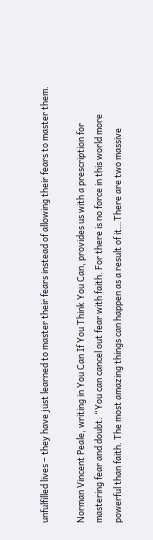unfulfilled lives – they have just learned to master their fears instead of allowing their fears to master them.

Norman Vincent Peale, writing in You Can If You Think You Can, provides us with a prescription for mastering fear and doubt. “You can cancel out fear with faith. For there is no force in this world more powerful than faith. The most amazing things can happen as a result of it…There are two massive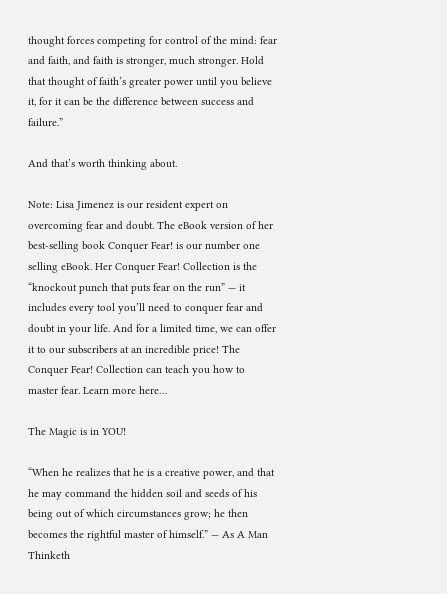thought forces competing for control of the mind: fear and faith, and faith is stronger, much stronger. Hold that thought of faith’s greater power until you believe it, for it can be the difference between success and failure.”

And that’s worth thinking about.

Note: Lisa Jimenez is our resident expert on overcoming fear and doubt. The eBook version of her best-selling book Conquer Fear! is our number one selling eBook. Her Conquer Fear! Collection is the “knockout punch that puts fear on the run” — it includes every tool you’ll need to conquer fear and doubt in your life. And for a limited time, we can offer it to our subscribers at an incredible price! The Conquer Fear! Collection can teach you how to master fear. Learn more here…

The Magic is in YOU!

“When he realizes that he is a creative power, and that he may command the hidden soil and seeds of his being out of which circumstances grow; he then becomes the rightful master of himself.” — As A Man Thinketh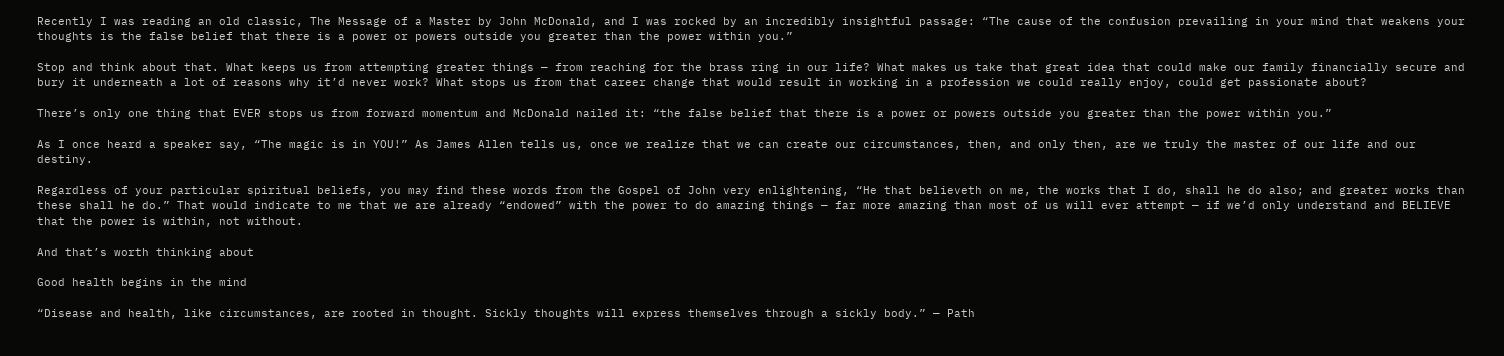Recently I was reading an old classic, The Message of a Master by John McDonald, and I was rocked by an incredibly insightful passage: “The cause of the confusion prevailing in your mind that weakens your thoughts is the false belief that there is a power or powers outside you greater than the power within you.”

Stop and think about that. What keeps us from attempting greater things — from reaching for the brass ring in our life? What makes us take that great idea that could make our family financially secure and bury it underneath a lot of reasons why it’d never work? What stops us from that career change that would result in working in a profession we could really enjoy, could get passionate about?

There’s only one thing that EVER stops us from forward momentum and McDonald nailed it: “the false belief that there is a power or powers outside you greater than the power within you.”

As I once heard a speaker say, “The magic is in YOU!” As James Allen tells us, once we realize that we can create our circumstances, then, and only then, are we truly the master of our life and our destiny.

Regardless of your particular spiritual beliefs, you may find these words from the Gospel of John very enlightening, “He that believeth on me, the works that I do, shall he do also; and greater works than these shall he do.” That would indicate to me that we are already “endowed” with the power to do amazing things — far more amazing than most of us will ever attempt — if we’d only understand and BELIEVE that the power is within, not without.

And that’s worth thinking about

Good health begins in the mind

“Disease and health, like circumstances, are rooted in thought. Sickly thoughts will express themselves through a sickly body.” — Path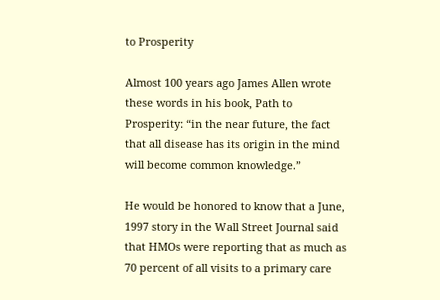to Prosperity

Almost 100 years ago James Allen wrote these words in his book, Path to Prosperity: “in the near future, the fact that all disease has its origin in the mind will become common knowledge.”

He would be honored to know that a June, 1997 story in the Wall Street Journal said that HMOs were reporting that as much as 70 percent of all visits to a primary care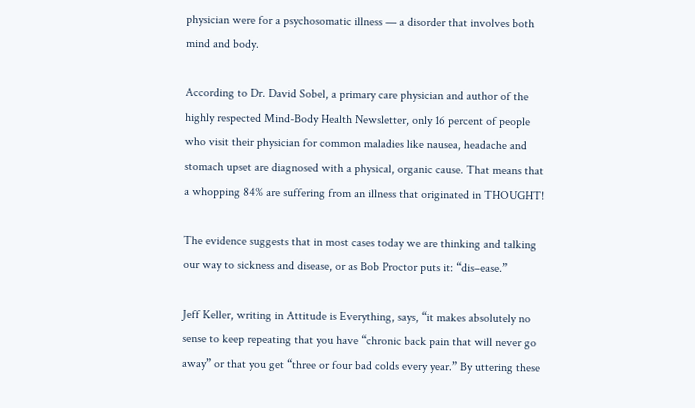physician were for a psychosomatic illness — a disorder that involves both mind and body.

According to Dr. David Sobel, a primary care physician and author of the highly respected Mind-Body Health Newsletter, only 16 percent of people who visit their physician for common maladies like nausea, headache and stomach upset are diagnosed with a physical, organic cause. That means that a whopping 84% are suffering from an illness that originated in THOUGHT!

The evidence suggests that in most cases today we are thinking and talking our way to sickness and disease, or as Bob Proctor puts it: “dis–ease.”

Jeff Keller, writing in Attitude is Everything, says, “it makes absolutely no sense to keep repeating that you have “chronic back pain that will never go away” or that you get “three or four bad colds every year.” By uttering these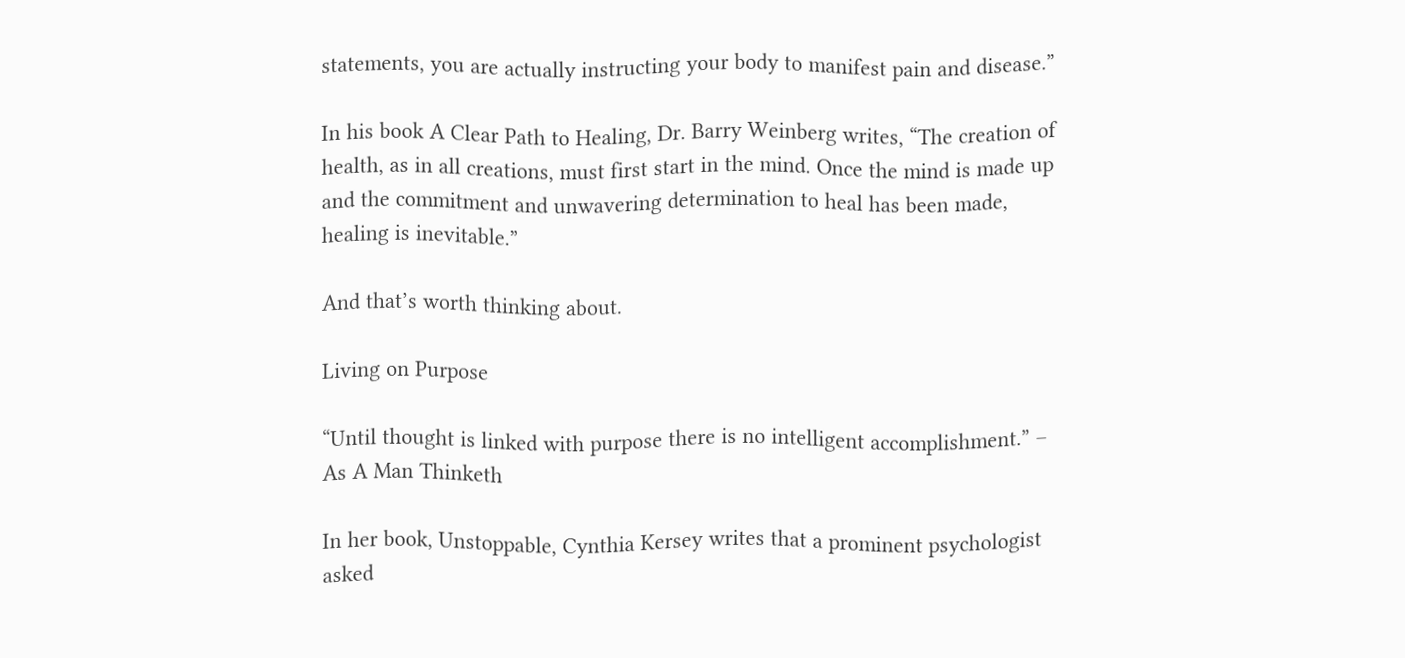statements, you are actually instructing your body to manifest pain and disease.”

In his book A Clear Path to Healing, Dr. Barry Weinberg writes, “The creation of health, as in all creations, must first start in the mind. Once the mind is made up and the commitment and unwavering determination to heal has been made, healing is inevitable.”

And that’s worth thinking about.

Living on Purpose

“Until thought is linked with purpose there is no intelligent accomplishment.” – As A Man Thinketh

In her book, Unstoppable, Cynthia Kersey writes that a prominent psychologist asked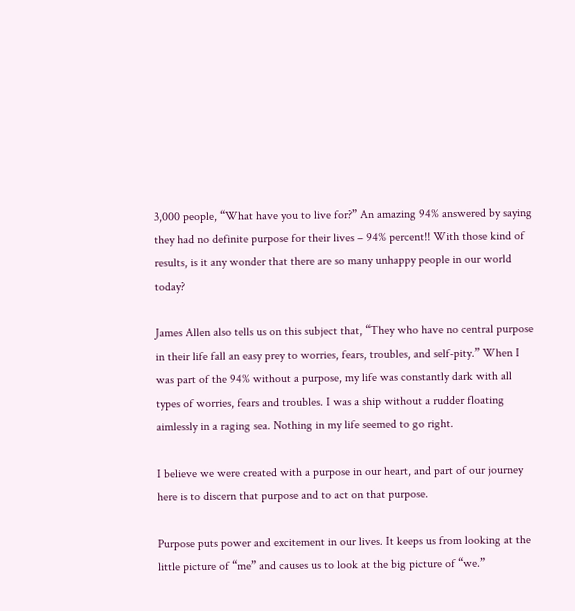3,000 people, “What have you to live for?” An amazing 94% answered by saying they had no definite purpose for their lives – 94% percent!! With those kind of results, is it any wonder that there are so many unhappy people in our world today?

James Allen also tells us on this subject that, “They who have no central purpose in their life fall an easy prey to worries, fears, troubles, and self-pity.” When I was part of the 94% without a purpose, my life was constantly dark with all types of worries, fears and troubles. I was a ship without a rudder floating aimlessly in a raging sea. Nothing in my life seemed to go right.

I believe we were created with a purpose in our heart, and part of our journey here is to discern that purpose and to act on that purpose.

Purpose puts power and excitement in our lives. It keeps us from looking at the little picture of “me” and causes us to look at the big picture of “we.”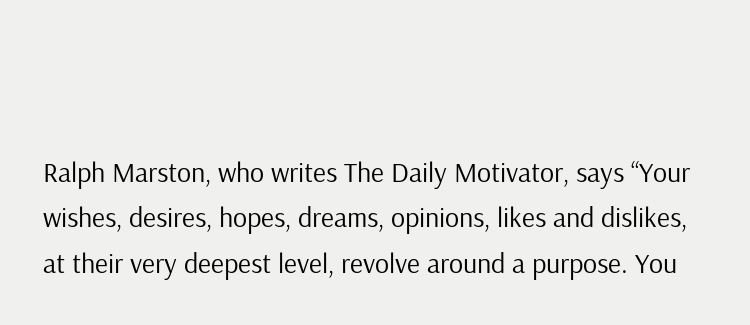Ralph Marston, who writes The Daily Motivator, says “Your wishes, desires, hopes, dreams, opinions, likes and dislikes, at their very deepest level, revolve around a purpose. You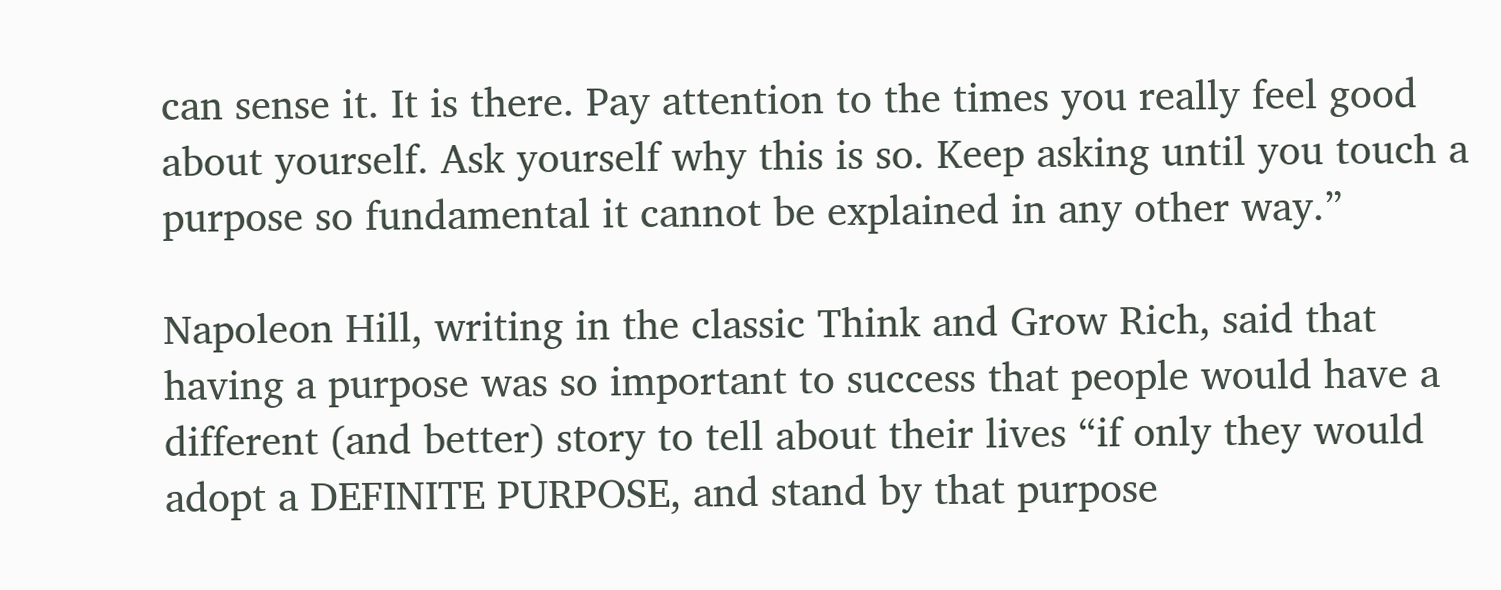can sense it. It is there. Pay attention to the times you really feel good about yourself. Ask yourself why this is so. Keep asking until you touch a purpose so fundamental it cannot be explained in any other way.”

Napoleon Hill, writing in the classic Think and Grow Rich, said that having a purpose was so important to success that people would have a different (and better) story to tell about their lives “if only they would adopt a DEFINITE PURPOSE, and stand by that purpose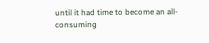until it had time to become an all-consuming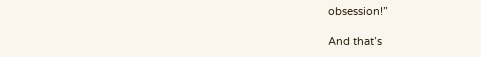obsession!”

And that’s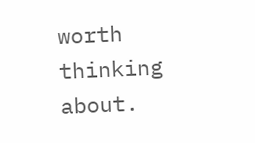worth thinking about.